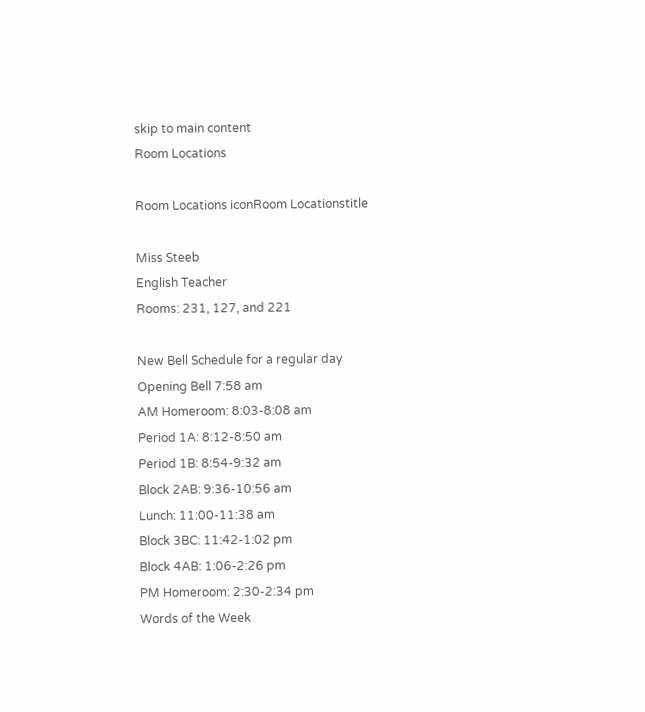skip to main content
Room Locations

Room Locations iconRoom Locationstitle

Miss Steeb
English Teacher
Rooms: 231, 127, and 221

New Bell Schedule for a regular day
Opening Bell 7:58 am
AM Homeroom: 8:03-8:08 am
Period 1A: 8:12-8:50 am
Period 1B: 8:54-9:32 am
Block 2AB: 9:36-10:56 am
Lunch: 11:00-11:38 am
Block 3BC: 11:42-1:02 pm
Block 4AB: 1:06-2:26 pm
PM Homeroom: 2:30-2:34 pm
Words of the Week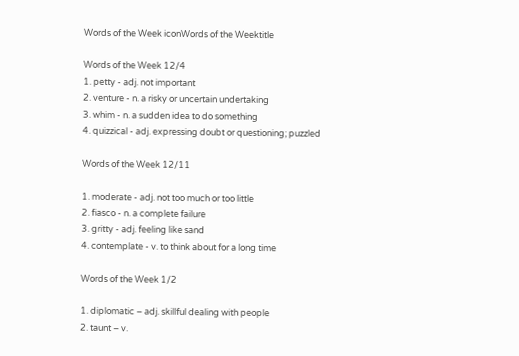Words of the Week iconWords of the Weektitle

Words of the Week 12/4
1. petty - adj. not important
2. venture - n. a risky or uncertain undertaking
3. whim - n. a sudden idea to do something
4. quizzical - adj. expressing doubt or questioning; puzzled

Words of the Week 12/11

1. moderate - adj. not too much or too little
2. fiasco - n. a complete failure
3. gritty - adj. feeling like sand
4. contemplate - v. to think about for a long time

Words of the Week 1/2

1. diplomatic – adj. skillful dealing with people
2. taunt – v.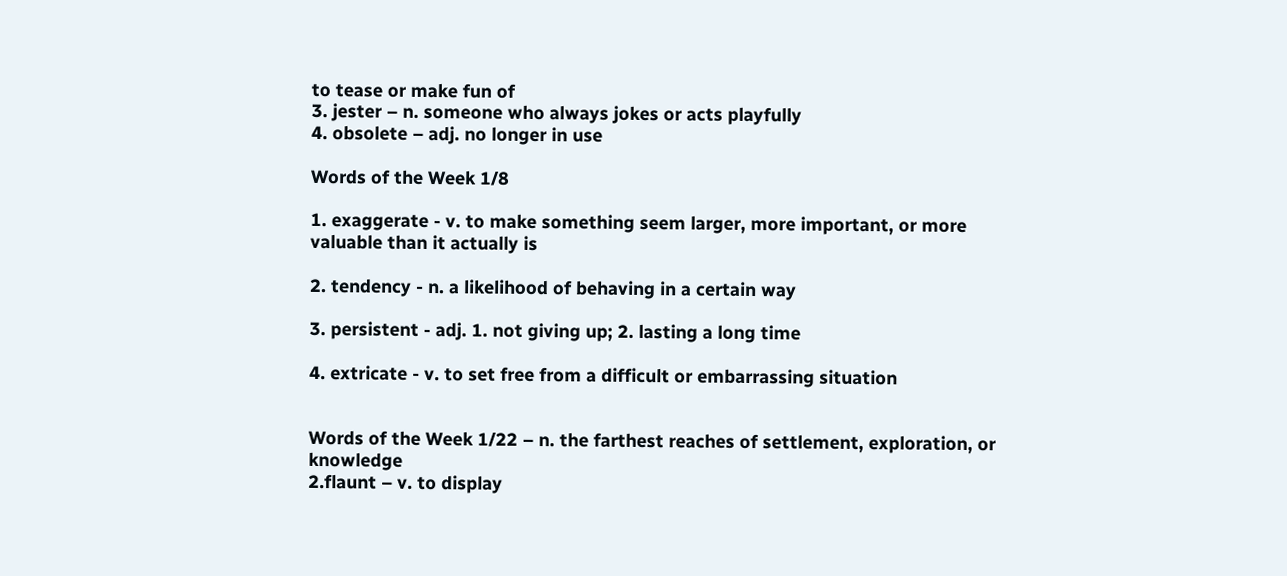to tease or make fun of
3. jester – n. someone who always jokes or acts playfully
4. obsolete – adj. no longer in use

Words of the Week 1/8

1. exaggerate - v. to make something seem larger, more important, or more valuable than it actually is

2. tendency - n. a likelihood of behaving in a certain way

3. persistent - adj. 1. not giving up; 2. lasting a long time

4. extricate - v. to set free from a difficult or embarrassing situation


Words of the Week 1/22 – n. the farthest reaches of settlement, exploration, or knowledge
2.flaunt – v. to display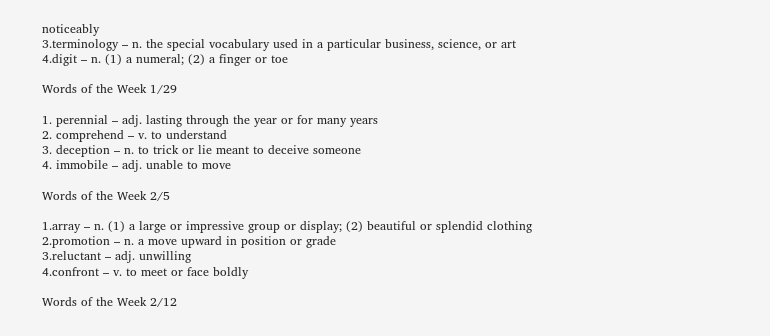noticeably
3.terminology – n. the special vocabulary used in a particular business, science, or art
4.digit – n. (1) a numeral; (2) a finger or toe

Words of the Week 1/29

1. perennial – adj. lasting through the year or for many years
2. comprehend – v. to understand
3. deception – n. to trick or lie meant to deceive someone
4. immobile – adj. unable to move

Words of the Week 2/5

1.array – n. (1) a large or impressive group or display; (2) beautiful or splendid clothing
2.promotion – n. a move upward in position or grade
3.reluctant – adj. unwilling
4.confront – v. to meet or face boldly

Words of the Week 2/12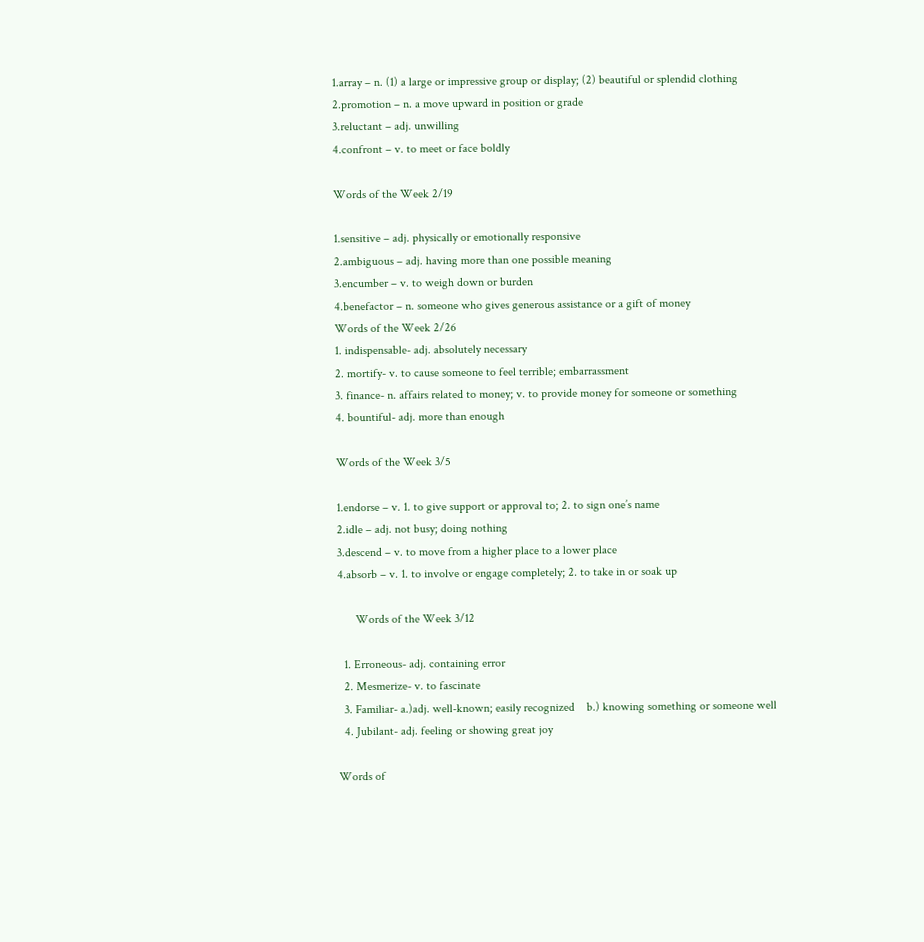1.array – n. (1) a large or impressive group or display; (2) beautiful or splendid clothing
2.promotion – n. a move upward in position or grade
3.reluctant – adj. unwilling
4.confront – v. to meet or face boldly

Words of the Week 2/19

1.sensitive – adj. physically or emotionally responsive
2.ambiguous – adj. having more than one possible meaning
3.encumber – v. to weigh down or burden
4.benefactor – n. someone who gives generous assistance or a gift of money
Words of the Week 2/26
1. indispensable- adj. absolutely necessary
2. mortify- v. to cause someone to feel terrible; embarrassment
3. finance- n. affairs related to money; v. to provide money for someone or something
4. bountiful- adj. more than enough

Words of the Week 3/5

1.endorse – v. 1. to give support or approval to; 2. to sign one’s name
2.idle – adj. not busy; doing nothing
3.descend – v. to move from a higher place to a lower place
4.absorb – v. 1. to involve or engage completely; 2. to take in or soak up

      Words of the Week 3/12

  1. Erroneous- adj. containing error
  2. Mesmerize- v. to fascinate
  3. Familiar- a.)adj. well-known; easily recognized    b.) knowing something or someone well
  4. Jubilant- adj. feeling or showing great joy

Words of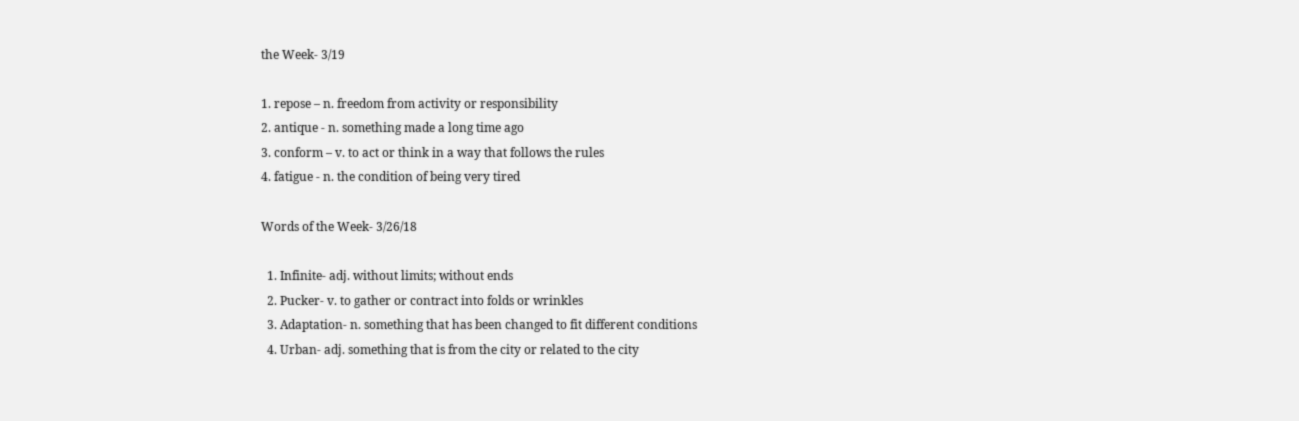the Week- 3/19

1. repose – n. freedom from activity or responsibility
2. antique - n. something made a long time ago
3. conform – v. to act or think in a way that follows the rules
4. fatigue - n. the condition of being very tired

Words of the Week- 3/26/18

  1. Infinite- adj. without limits; without ends
  2. Pucker- v. to gather or contract into folds or wrinkles
  3. Adaptation- n. something that has been changed to fit different conditions
  4. Urban- adj. something that is from the city or related to the city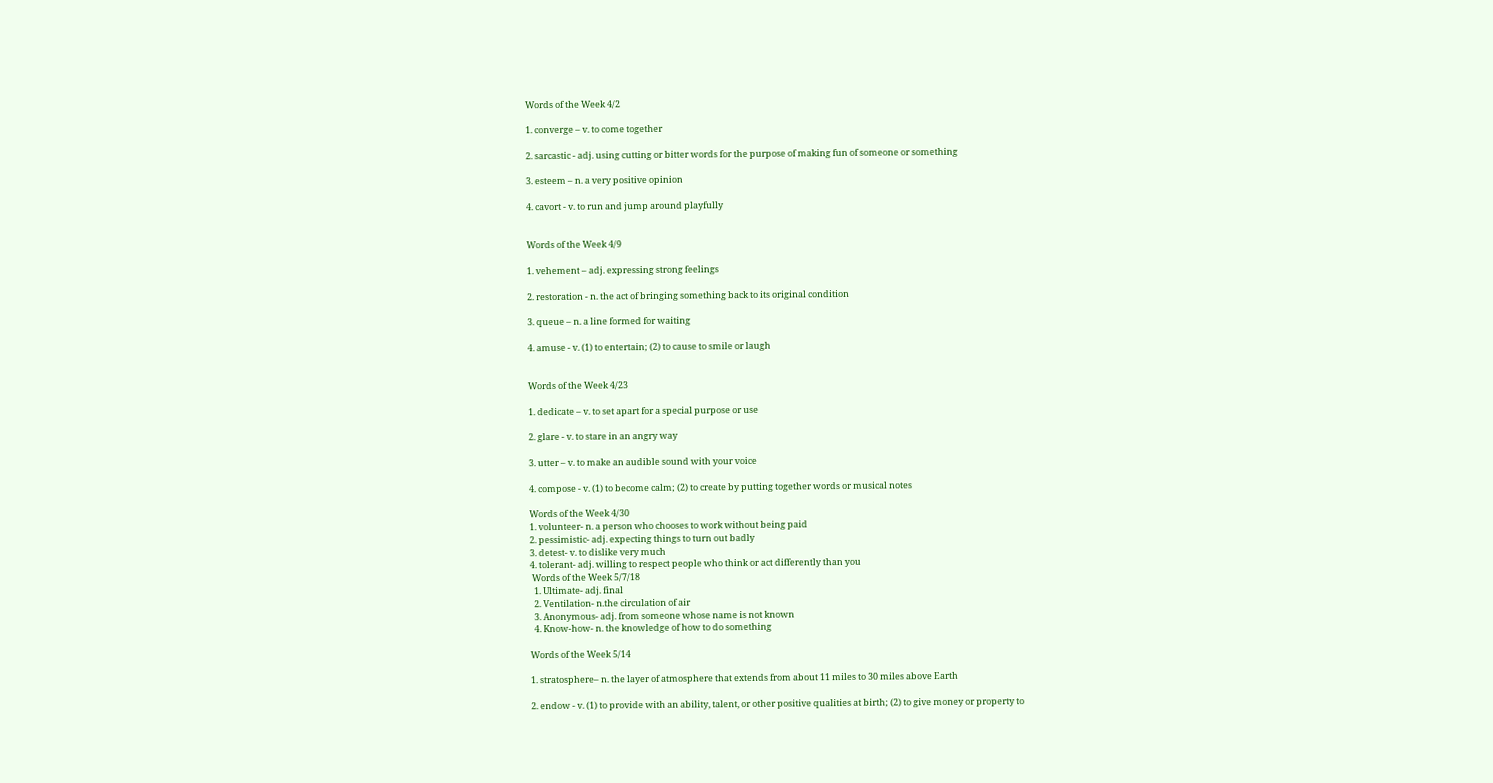Words of the Week 4/2

1. converge – v. to come together

2. sarcastic - adj. using cutting or bitter words for the purpose of making fun of someone or something

3. esteem – n. a very positive opinion

4. cavort - v. to run and jump around playfully


Words of the Week 4/9

1. vehement – adj. expressing strong feelings

2. restoration - n. the act of bringing something back to its original condition

3. queue – n. a line formed for waiting

4. amuse - v. (1) to entertain; (2) to cause to smile or laugh


Words of the Week 4/23

1. dedicate – v. to set apart for a special purpose or use

2. glare - v. to stare in an angry way

3. utter – v. to make an audible sound with your voice

4. compose - v. (1) to become calm; (2) to create by putting together words or musical notes

Words of the Week 4/30
1. volunteer- n. a person who chooses to work without being paid
2. pessimistic- adj. expecting things to turn out badly
3. detest- v. to dislike very much
4. tolerant- adj. willing to respect people who think or act differently than you
 Words of the Week 5/7/18
  1. Ultimate- adj. final
  2. Ventilation- n.the circulation of air
  3. Anonymous- adj. from someone whose name is not known
  4. Know-how- n. the knowledge of how to do something

Words of the Week 5/14

1. stratosphere– n. the layer of atmosphere that extends from about 11 miles to 30 miles above Earth

2. endow - v. (1) to provide with an ability, talent, or other positive qualities at birth; (2) to give money or property to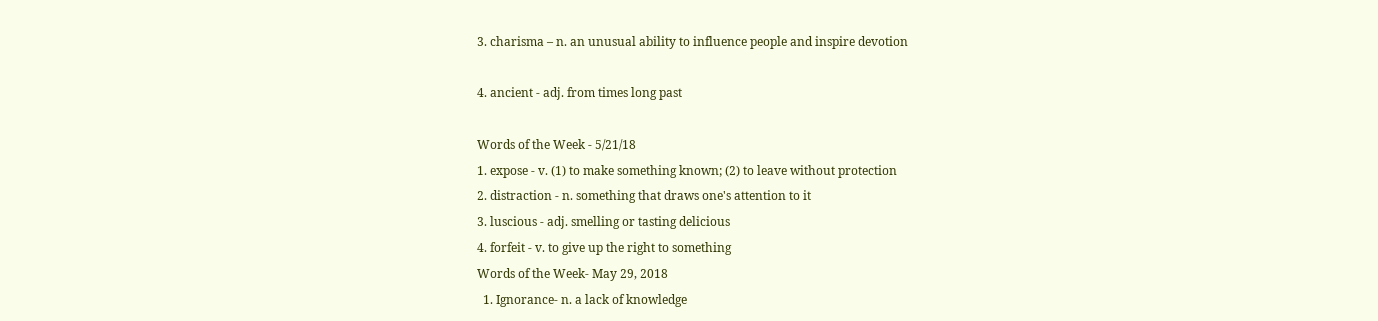3. charisma – n. an unusual ability to influence people and inspire devotion

4. ancient - adj. from times long past

Words of the Week - 5/21/18
1. expose - v. (1) to make something known; (2) to leave without protection
2. distraction - n. something that draws one's attention to it
3. luscious - adj. smelling or tasting delicious
4. forfeit - v. to give up the right to something
Words of the Week- May 29, 2018
  1. Ignorance- n. a lack of knowledge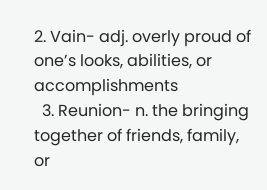2. Vain- adj. overly proud of one’s looks, abilities, or accomplishments
  3. Reunion- n. the bringing together of friends, family, or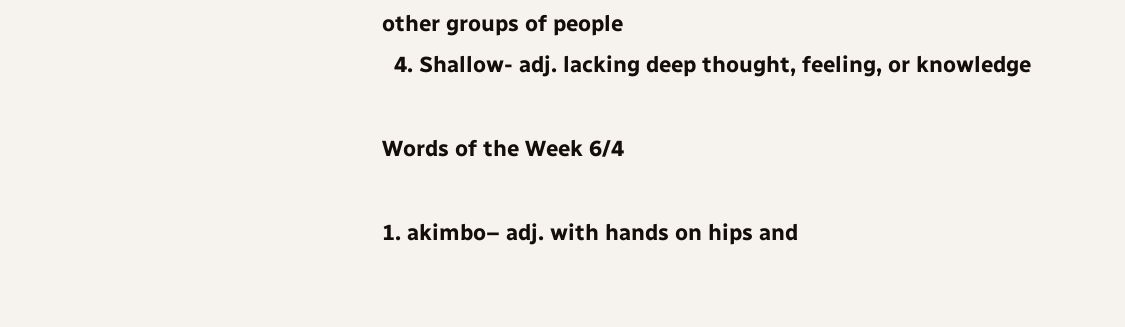other groups of people
  4. Shallow- adj. lacking deep thought, feeling, or knowledge

Words of the Week 6/4

1. akimbo– adj. with hands on hips and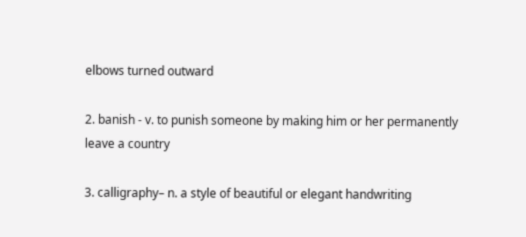elbows turned outward

2. banish - v. to punish someone by making him or her permanently leave a country

3. calligraphy– n. a style of beautiful or elegant handwriting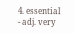4. essential - adj. very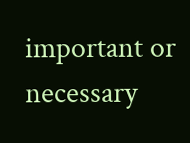important or necessary